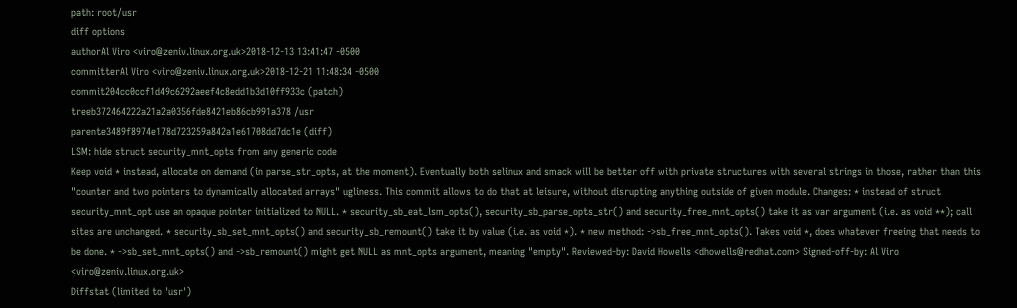path: root/usr
diff options
authorAl Viro <viro@zeniv.linux.org.uk>2018-12-13 13:41:47 -0500
committerAl Viro <viro@zeniv.linux.org.uk>2018-12-21 11:48:34 -0500
commit204cc0ccf1d49c6292aeef4c8edd1b3d10ff933c (patch)
treeb372464222a21a2a0356fde8421eb86cb991a378 /usr
parente3489f8974e178d723259a842a1e61708dd7dc1e (diff)
LSM: hide struct security_mnt_opts from any generic code
Keep void * instead, allocate on demand (in parse_str_opts, at the moment). Eventually both selinux and smack will be better off with private structures with several strings in those, rather than this "counter and two pointers to dynamically allocated arrays" ugliness. This commit allows to do that at leisure, without disrupting anything outside of given module. Changes: * instead of struct security_mnt_opt use an opaque pointer initialized to NULL. * security_sb_eat_lsm_opts(), security_sb_parse_opts_str() and security_free_mnt_opts() take it as var argument (i.e. as void **); call sites are unchanged. * security_sb_set_mnt_opts() and security_sb_remount() take it by value (i.e. as void *). * new method: ->sb_free_mnt_opts(). Takes void *, does whatever freeing that needs to be done. * ->sb_set_mnt_opts() and ->sb_remount() might get NULL as mnt_opts argument, meaning "empty". Reviewed-by: David Howells <dhowells@redhat.com> Signed-off-by: Al Viro <viro@zeniv.linux.org.uk>
Diffstat (limited to 'usr')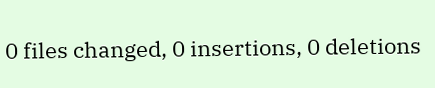0 files changed, 0 insertions, 0 deletions